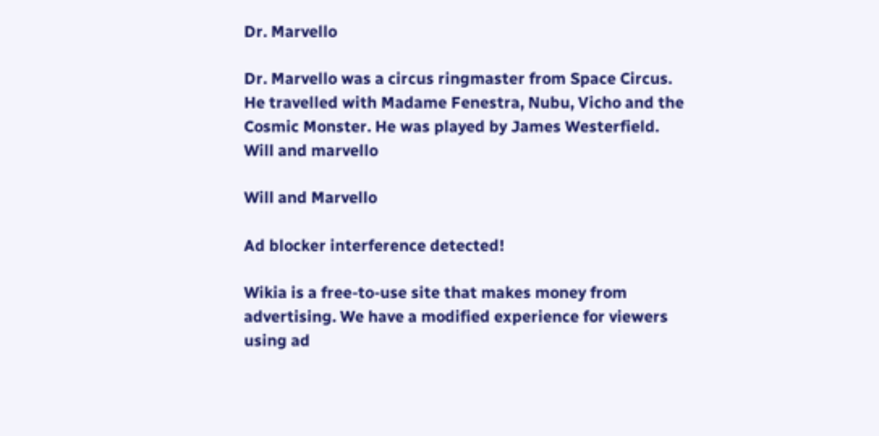Dr. Marvello

Dr. Marvello was a circus ringmaster from Space Circus. He travelled with Madame Fenestra, Nubu, Vicho and the Cosmic Monster. He was played by James Westerfield.
Will and marvello

Will and Marvello

Ad blocker interference detected!

Wikia is a free-to-use site that makes money from advertising. We have a modified experience for viewers using ad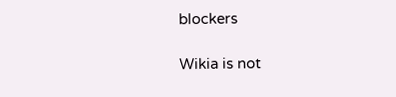blockers

Wikia is not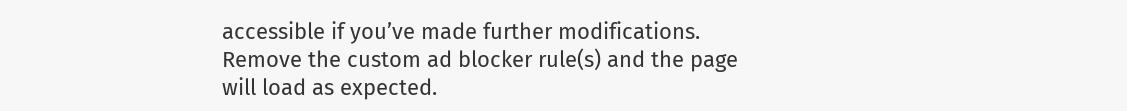accessible if you’ve made further modifications. Remove the custom ad blocker rule(s) and the page will load as expected.